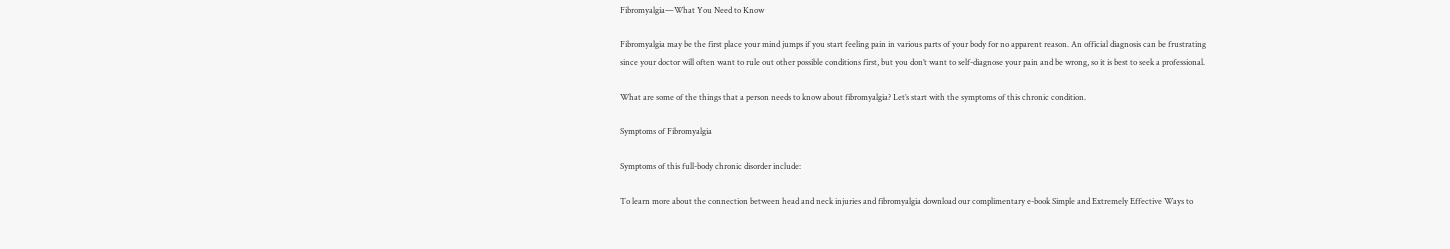Fibromyalgia—What You Need to Know

Fibromyalgia may be the first place your mind jumps if you start feeling pain in various parts of your body for no apparent reason. An official diagnosis can be frustrating since your doctor will often want to rule out other possible conditions first, but you don’t want to self-diagnose your pain and be wrong, so it is best to seek a professional.

What are some of the things that a person needs to know about fibromyalgia? Let’s start with the symptoms of this chronic condition.

Symptoms of Fibromyalgia

Symptoms of this full-body chronic disorder include:

To learn more about the connection between head and neck injuries and fibromyalgia download our complimentary e-book Simple and Extremely Effective Ways to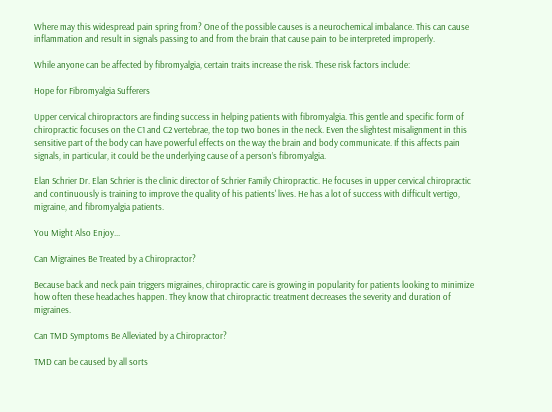Where may this widespread pain spring from? One of the possible causes is a neurochemical imbalance. This can cause inflammation and result in signals passing to and from the brain that cause pain to be interpreted improperly.

While anyone can be affected by fibromyalgia, certain traits increase the risk. These risk factors include:

Hope for Fibromyalgia Sufferers

Upper cervical chiropractors are finding success in helping patients with fibromyalgia. This gentle and specific form of chiropractic focuses on the C1 and C2 vertebrae, the top two bones in the neck. Even the slightest misalignment in this sensitive part of the body can have powerful effects on the way the brain and body communicate. If this affects pain signals, in particular, it could be the underlying cause of a person’s fibromyalgia.

Elan Schrier Dr. Elan Schrier is the clinic director of Schrier Family Chiropractic. He focuses in upper cervical chiropractic and continuously is training to improve the quality of his patients' lives. He has a lot of success with difficult vertigo, migraine, and fibromyalgia patients.

You Might Also Enjoy...

Can Migraines Be Treated by a Chiropractor?

Because back and neck pain triggers migraines, chiropractic care is growing in popularity for patients looking to minimize how often these headaches happen. They know that chiropractic treatment decreases the severity and duration of migraines.

Can TMD Symptoms Be Alleviated by a Chiropractor?

TMD can be caused by all sorts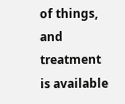of things, and treatment is available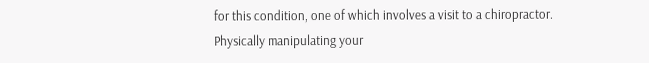for this condition, one of which involves a visit to a chiropractor. Physically manipulating your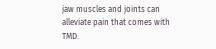jaw muscles and joints can alleviate pain that comes with TMD.